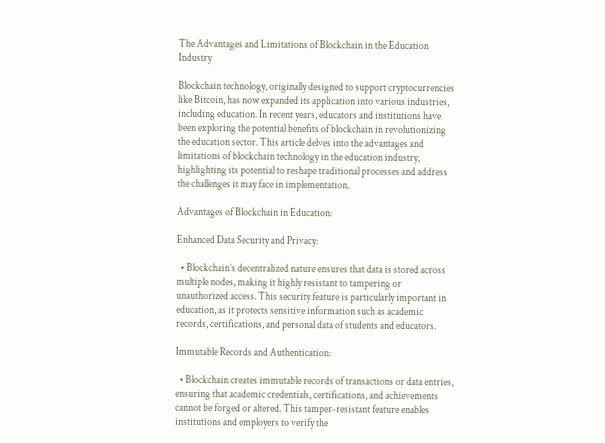The Advantages and Limitations of Blockchain in the Education Industry

Blockchain technology, originally designed to support cryptocurrencies like Bitcoin, has now expanded its application into various industries, including education. In recent years, educators and institutions have been exploring the potential benefits of blockchain in revolutionizing the education sector. This article delves into the advantages and limitations of blockchain technology in the education industry, highlighting its potential to reshape traditional processes and address the challenges it may face in implementation.

Advantages of Blockchain in Education:

Enhanced Data Security and Privacy:

  • Blockchain’s decentralized nature ensures that data is stored across multiple nodes, making it highly resistant to tampering or unauthorized access. This security feature is particularly important in education, as it protects sensitive information such as academic records, certifications, and personal data of students and educators.

Immutable Records and Authentication:

  • Blockchain creates immutable records of transactions or data entries, ensuring that academic credentials, certifications, and achievements cannot be forged or altered. This tamper-resistant feature enables institutions and employers to verify the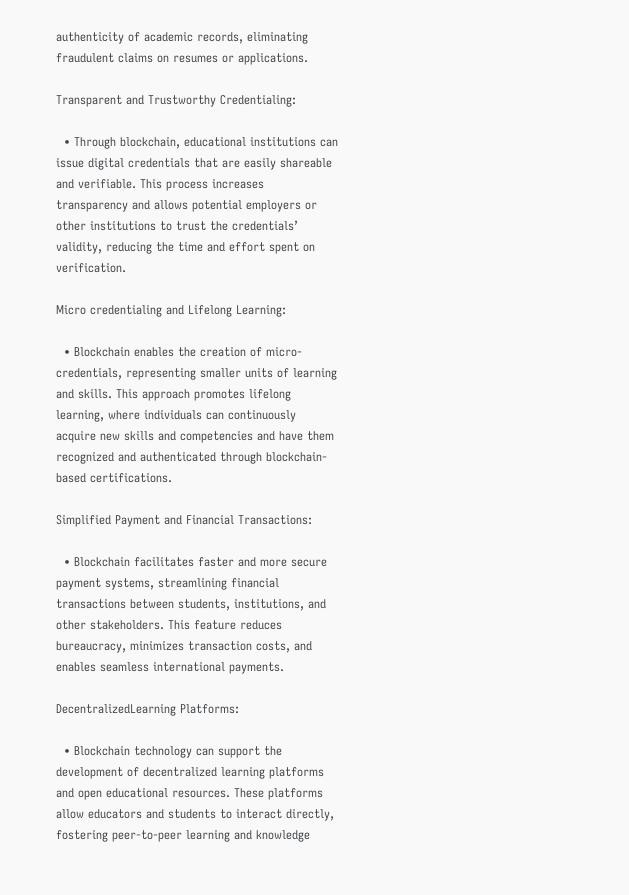authenticity of academic records, eliminating fraudulent claims on resumes or applications.

Transparent and Trustworthy Credentialing:

  • Through blockchain, educational institutions can issue digital credentials that are easily shareable and verifiable. This process increases transparency and allows potential employers or other institutions to trust the credentials’ validity, reducing the time and effort spent on verification.

Micro credentialing and Lifelong Learning:

  • Blockchain enables the creation of micro-credentials, representing smaller units of learning and skills. This approach promotes lifelong learning, where individuals can continuously acquire new skills and competencies and have them recognized and authenticated through blockchain-based certifications.

Simplified Payment and Financial Transactions:

  • Blockchain facilitates faster and more secure payment systems, streamlining financial transactions between students, institutions, and other stakeholders. This feature reduces bureaucracy, minimizes transaction costs, and enables seamless international payments.

DecentralizedLearning Platforms:

  • Blockchain technology can support the development of decentralized learning platforms and open educational resources. These platforms allow educators and students to interact directly, fostering peer-to-peer learning and knowledge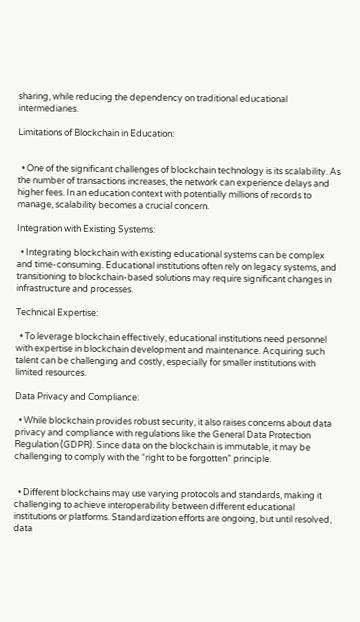sharing, while reducing the dependency on traditional educational intermediaries.

Limitations of Blockchain in Education:


  • One of the significant challenges of blockchain technology is its scalability. As the number of transactions increases, the network can experience delays and higher fees. In an education context with potentially millions of records to manage, scalability becomes a crucial concern.

Integration with Existing Systems:

  • Integrating blockchain with existing educational systems can be complex and time-consuming. Educational institutions often rely on legacy systems, and transitioning to blockchain-based solutions may require significant changes in infrastructure and processes.

Technical Expertise:

  • To leverage blockchain effectively, educational institutions need personnel with expertise in blockchain development and maintenance. Acquiring such talent can be challenging and costly, especially for smaller institutions with limited resources.

Data Privacy and Compliance:

  • While blockchain provides robust security, it also raises concerns about data privacy and compliance with regulations like the General Data Protection Regulation (GDPR). Since data on the blockchain is immutable, it may be challenging to comply with the “right to be forgotten” principle.


  • Different blockchains may use varying protocols and standards, making it challenging to achieve interoperability between different educational institutions or platforms. Standardization efforts are ongoing, but until resolved, data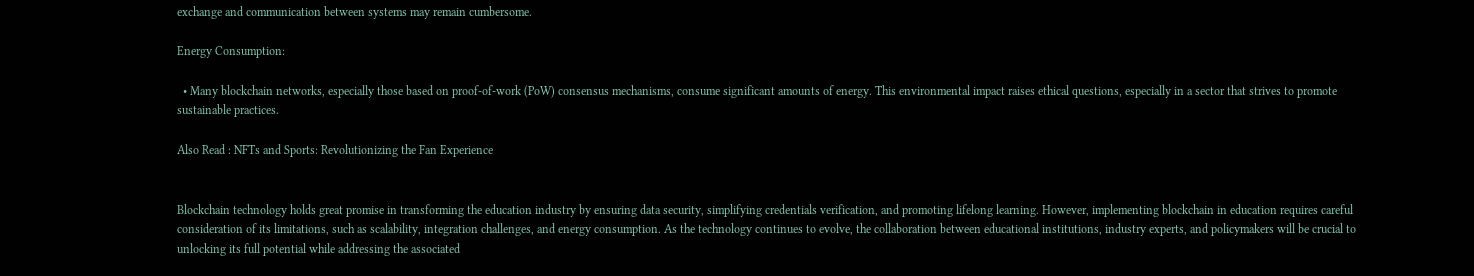exchange and communication between systems may remain cumbersome.

Energy Consumption:

  • Many blockchain networks, especially those based on proof-of-work (PoW) consensus mechanisms, consume significant amounts of energy. This environmental impact raises ethical questions, especially in a sector that strives to promote sustainable practices.

Also Read : NFTs and Sports: Revolutionizing the Fan Experience


Blockchain technology holds great promise in transforming the education industry by ensuring data security, simplifying credentials verification, and promoting lifelong learning. However, implementing blockchain in education requires careful consideration of its limitations, such as scalability, integration challenges, and energy consumption. As the technology continues to evolve, the collaboration between educational institutions, industry experts, and policymakers will be crucial to unlocking its full potential while addressing the associated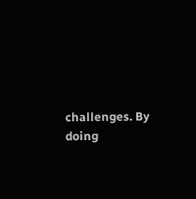challenges. By doing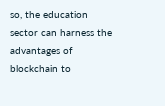so, the education sector can harness the advantages of blockchain to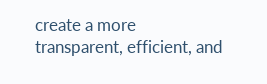create a more transparent, efficient, and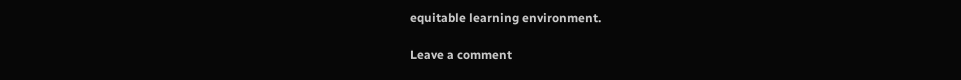equitable learning environment.

Leave a comment